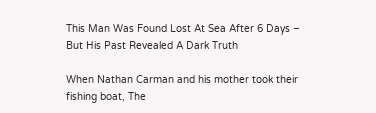This Man Was Found Lost At Sea After 6 Days – But His Past Revealed A Dark Truth

When Nathan Carman and his mother took their fishing boat, The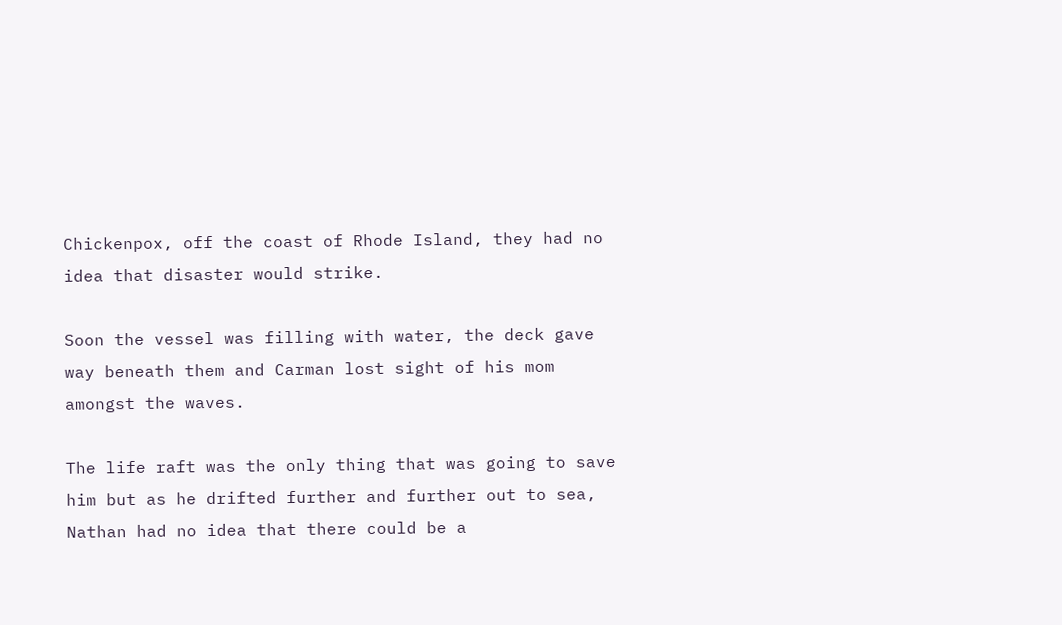Chickenpox, off the coast of Rhode Island, they had no idea that disaster would strike.

Soon the vessel was filling with water, the deck gave way beneath them and Carman lost sight of his mom amongst the waves.

The life raft was the only thing that was going to save him but as he drifted further and further out to sea, Nathan had no idea that there could be a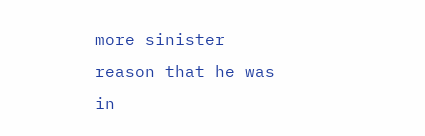more sinister reason that he was in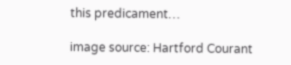this predicament…

image source: Hartford Courant